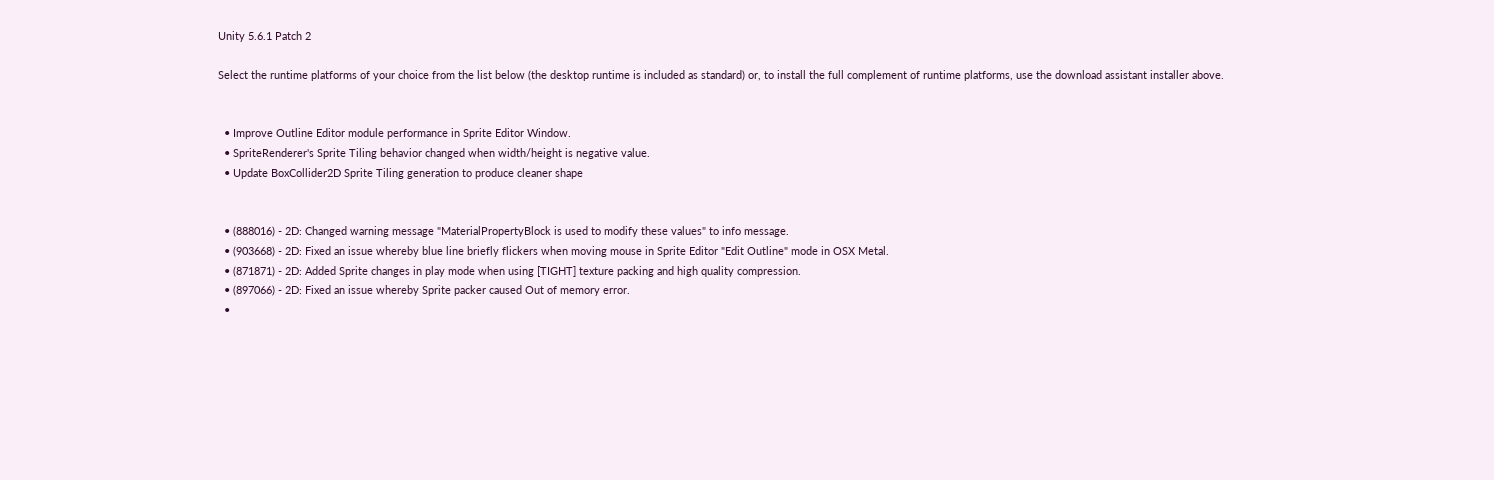Unity 5.6.1 Patch 2

Select the runtime platforms of your choice from the list below (the desktop runtime is included as standard) or, to install the full complement of runtime platforms, use the download assistant installer above.


  • Improve Outline Editor module performance in Sprite Editor Window.
  • SpriteRenderer's Sprite Tiling behavior changed when width/height is negative value.
  • Update BoxCollider2D Sprite Tiling generation to produce cleaner shape


  • (888016) - 2D: Changed warning message "MaterialPropertyBlock is used to modify these values" to info message.
  • (903668) - 2D: Fixed an issue whereby blue line briefly flickers when moving mouse in Sprite Editor "Edit Outline" mode in OSX Metal.
  • (871871) - 2D: Added Sprite changes in play mode when using [TIGHT] texture packing and high quality compression.
  • (897066) - 2D: Fixed an issue whereby Sprite packer caused Out of memory error.
  •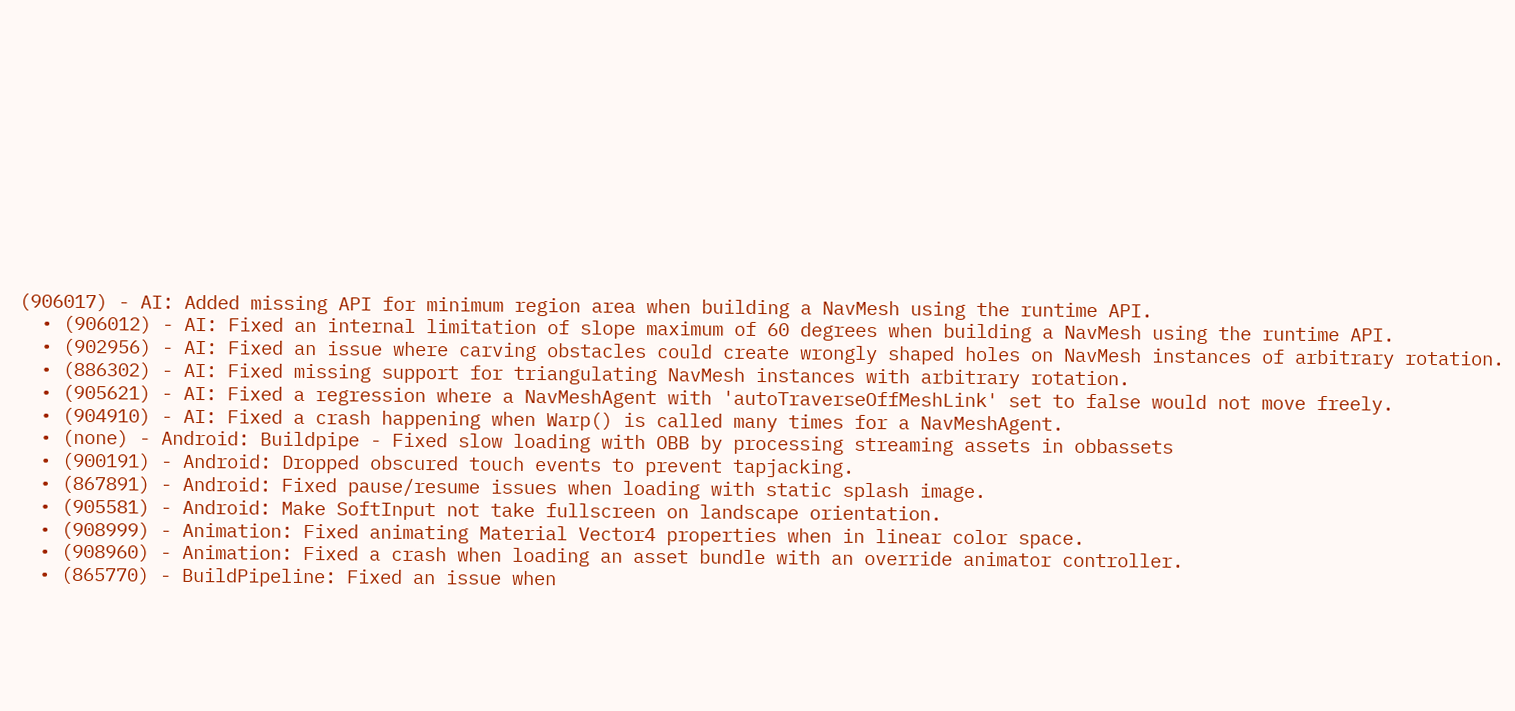(906017) - AI: Added missing API for minimum region area when building a NavMesh using the runtime API.
  • (906012) - AI: Fixed an internal limitation of slope maximum of 60 degrees when building a NavMesh using the runtime API.
  • (902956) - AI: Fixed an issue where carving obstacles could create wrongly shaped holes on NavMesh instances of arbitrary rotation.
  • (886302) - AI: Fixed missing support for triangulating NavMesh instances with arbitrary rotation.
  • (905621) - AI: Fixed a regression where a NavMeshAgent with 'autoTraverseOffMeshLink' set to false would not move freely.
  • (904910) - AI: Fixed a crash happening when Warp() is called many times for a NavMeshAgent.
  • (none) - Android: Buildpipe - Fixed slow loading with OBB by processing streaming assets in obbassets
  • (900191) - Android: Dropped obscured touch events to prevent tapjacking.
  • (867891) - Android: Fixed pause/resume issues when loading with static splash image.
  • (905581) - Android: Make SoftInput not take fullscreen on landscape orientation.
  • (908999) - Animation: Fixed animating Material Vector4 properties when in linear color space.
  • (908960) - Animation: Fixed a crash when loading an asset bundle with an override animator controller.
  • (865770) - BuildPipeline: Fixed an issue when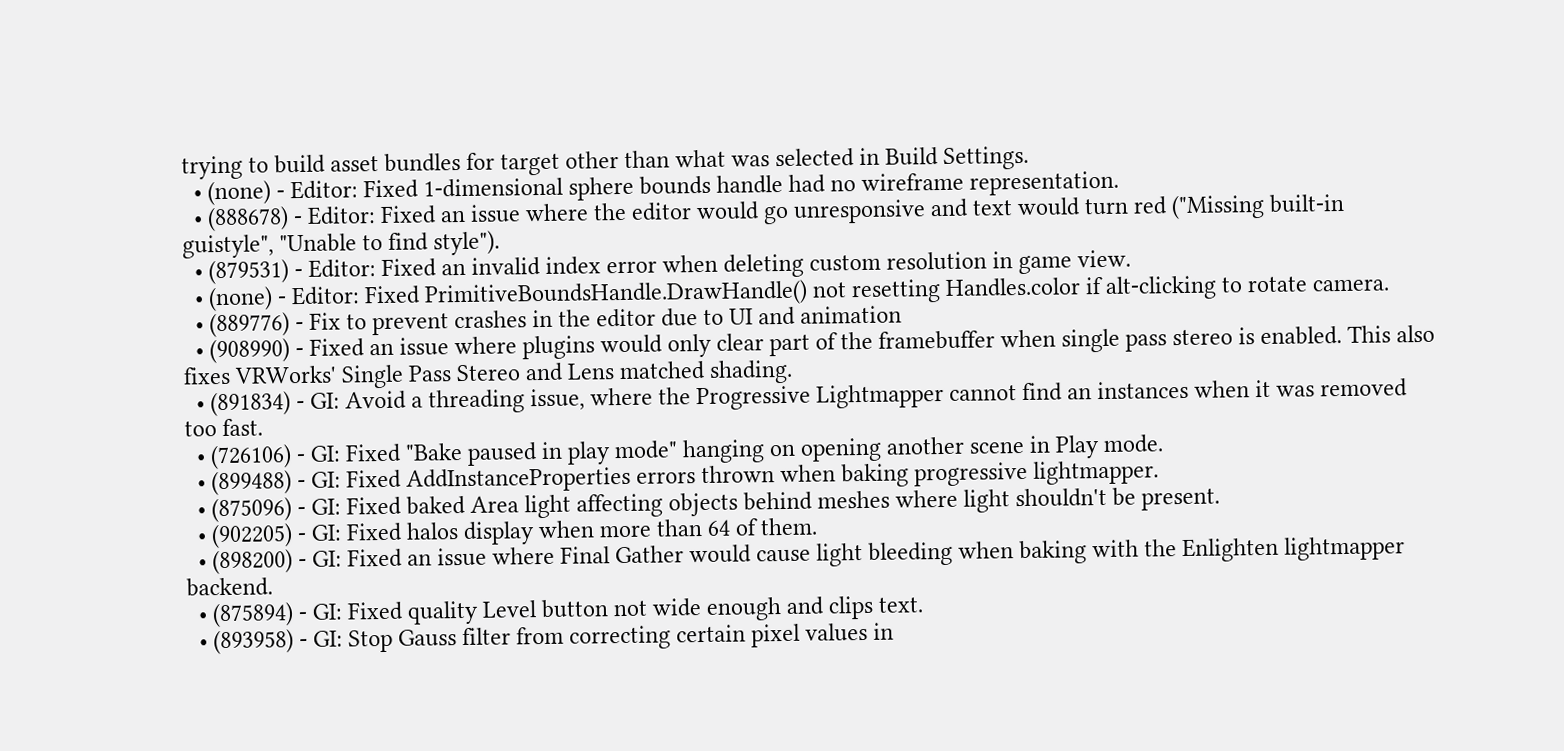trying to build asset bundles for target other than what was selected in Build Settings.
  • (none) - Editor: Fixed 1-dimensional sphere bounds handle had no wireframe representation.
  • (888678) - Editor: Fixed an issue where the editor would go unresponsive and text would turn red ("Missing built-in guistyle", "Unable to find style").
  • (879531) - Editor: Fixed an invalid index error when deleting custom resolution in game view.
  • (none) - Editor: Fixed PrimitiveBoundsHandle.DrawHandle() not resetting Handles.color if alt-clicking to rotate camera.
  • (889776) - Fix to prevent crashes in the editor due to UI and animation
  • (908990) - Fixed an issue where plugins would only clear part of the framebuffer when single pass stereo is enabled. This also fixes VRWorks' Single Pass Stereo and Lens matched shading.
  • (891834) - GI: Avoid a threading issue, where the Progressive Lightmapper cannot find an instances when it was removed too fast.
  • (726106) - GI: Fixed "Bake paused in play mode" hanging on opening another scene in Play mode.
  • (899488) - GI: Fixed AddInstanceProperties errors thrown when baking progressive lightmapper.
  • (875096) - GI: Fixed baked Area light affecting objects behind meshes where light shouldn't be present.
  • (902205) - GI: Fixed halos display when more than 64 of them.
  • (898200) - GI: Fixed an issue where Final Gather would cause light bleeding when baking with the Enlighten lightmapper backend.
  • (875894) - GI: Fixed quality Level button not wide enough and clips text.
  • (893958) - GI: Stop Gauss filter from correcting certain pixel values in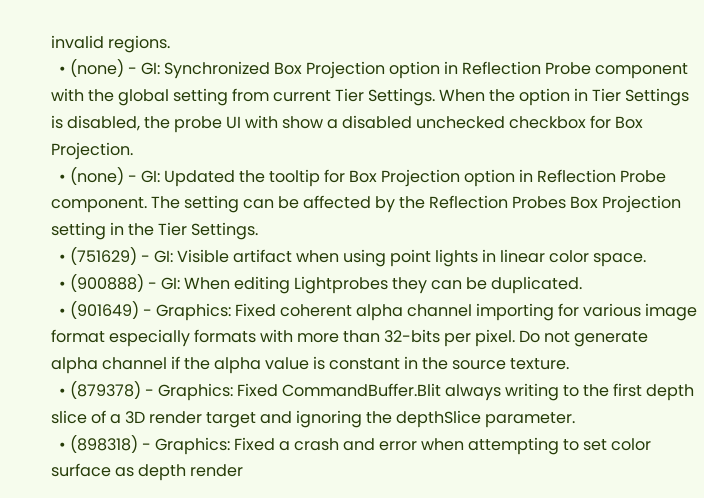invalid regions.
  • (none) - GI: Synchronized Box Projection option in Reflection Probe component with the global setting from current Tier Settings. When the option in Tier Settings is disabled, the probe UI with show a disabled unchecked checkbox for Box Projection.
  • (none) - GI: Updated the tooltip for Box Projection option in Reflection Probe component. The setting can be affected by the Reflection Probes Box Projection setting in the Tier Settings.
  • (751629) - GI: Visible artifact when using point lights in linear color space.
  • (900888) - GI: When editing Lightprobes they can be duplicated.
  • (901649) - Graphics: Fixed coherent alpha channel importing for various image format especially formats with more than 32-bits per pixel. Do not generate alpha channel if the alpha value is constant in the source texture.
  • (879378) - Graphics: Fixed CommandBuffer.Blit always writing to the first depth slice of a 3D render target and ignoring the depthSlice parameter.
  • (898318) - Graphics: Fixed a crash and error when attempting to set color surface as depth render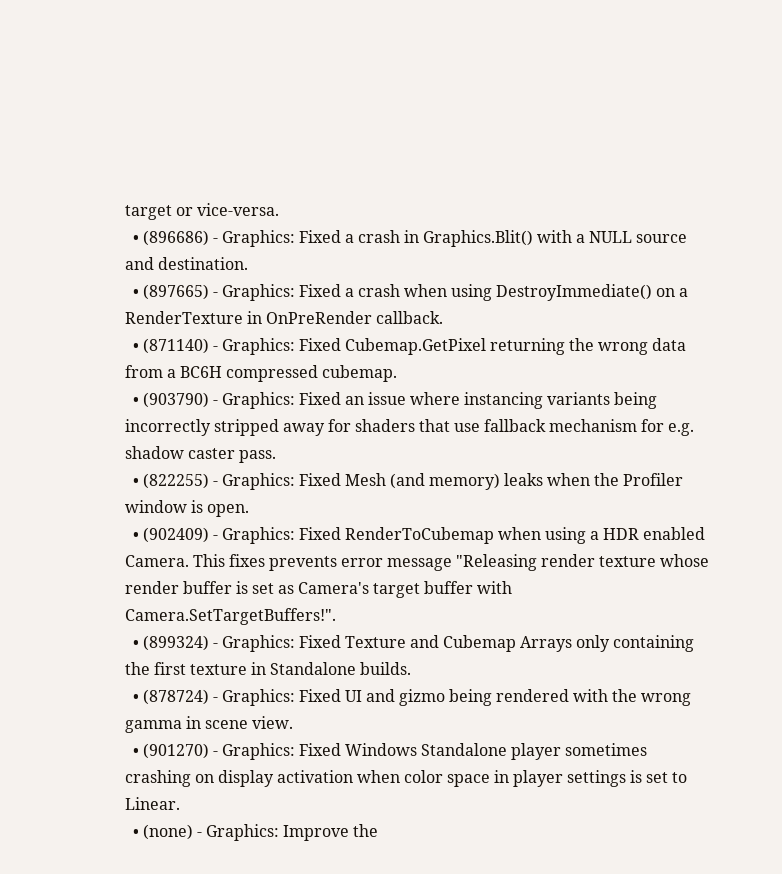target or vice-versa.
  • (896686) - Graphics: Fixed a crash in Graphics.Blit() with a NULL source and destination.
  • (897665) - Graphics: Fixed a crash when using DestroyImmediate() on a RenderTexture in OnPreRender callback.
  • (871140) - Graphics: Fixed Cubemap.GetPixel returning the wrong data from a BC6H compressed cubemap.
  • (903790) - Graphics: Fixed an issue where instancing variants being incorrectly stripped away for shaders that use fallback mechanism for e.g. shadow caster pass.
  • (822255) - Graphics: Fixed Mesh (and memory) leaks when the Profiler window is open.
  • (902409) - Graphics: Fixed RenderToCubemap when using a HDR enabled Camera. This fixes prevents error message "Releasing render texture whose render buffer is set as Camera's target buffer with Camera.SetTargetBuffers!".
  • (899324) - Graphics: Fixed Texture and Cubemap Arrays only containing the first texture in Standalone builds.
  • (878724) - Graphics: Fixed UI and gizmo being rendered with the wrong gamma in scene view.
  • (901270) - Graphics: Fixed Windows Standalone player sometimes crashing on display activation when color space in player settings is set to Linear.
  • (none) - Graphics: Improve the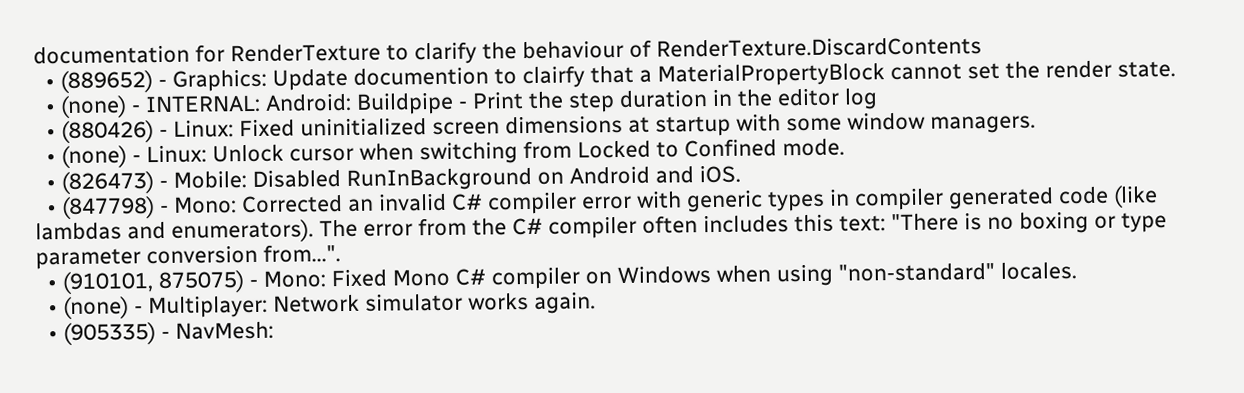documentation for RenderTexture to clarify the behaviour of RenderTexture.DiscardContents
  • (889652) - Graphics: Update documention to clairfy that a MaterialPropertyBlock cannot set the render state.
  • (none) - INTERNAL: Android: Buildpipe - Print the step duration in the editor log
  • (880426) - Linux: Fixed uninitialized screen dimensions at startup with some window managers.
  • (none) - Linux: Unlock cursor when switching from Locked to Confined mode.
  • (826473) - Mobile: Disabled RunInBackground on Android and iOS.
  • (847798) - Mono: Corrected an invalid C# compiler error with generic types in compiler generated code (like lambdas and enumerators). The error from the C# compiler often includes this text: "There is no boxing or type parameter conversion from...".
  • (910101, 875075) - Mono: Fixed Mono C# compiler on Windows when using "non-standard" locales.
  • (none) - Multiplayer: Network simulator works again.
  • (905335) - NavMesh: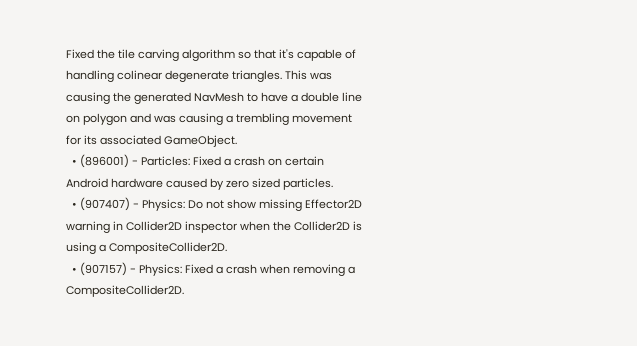Fixed the tile carving algorithm so that it's capable of handling colinear degenerate triangles. This was causing the generated NavMesh to have a double line on polygon and was causing a trembling movement for its associated GameObject.
  • (896001) - Particles: Fixed a crash on certain Android hardware caused by zero sized particles.
  • (907407) - Physics: Do not show missing Effector2D warning in Collider2D inspector when the Collider2D is using a CompositeCollider2D.
  • (907157) - Physics: Fixed a crash when removing a CompositeCollider2D.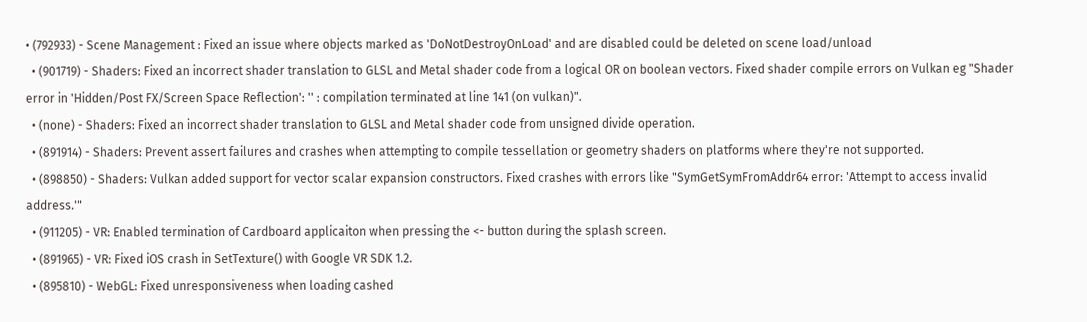• (792933) - Scene Management : Fixed an issue where objects marked as 'DoNotDestroyOnLoad' and are disabled could be deleted on scene load/unload
  • (901719) - Shaders: Fixed an incorrect shader translation to GLSL and Metal shader code from a logical OR on boolean vectors. Fixed shader compile errors on Vulkan eg "Shader error in 'Hidden/Post FX/Screen Space Reflection': '' : compilation terminated at line 141 (on vulkan)".
  • (none) - Shaders: Fixed an incorrect shader translation to GLSL and Metal shader code from unsigned divide operation.
  • (891914) - Shaders: Prevent assert failures and crashes when attempting to compile tessellation or geometry shaders on platforms where they're not supported.
  • (898850) - Shaders: Vulkan added support for vector scalar expansion constructors. Fixed crashes with errors like "SymGetSymFromAddr64 error: 'Attempt to access invalid address.'"
  • (911205) - VR: Enabled termination of Cardboard applicaiton when pressing the <- button during the splash screen.
  • (891965) - VR: Fixed iOS crash in SetTexture() with Google VR SDK 1.2.
  • (895810) - WebGL: Fixed unresponsiveness when loading cashed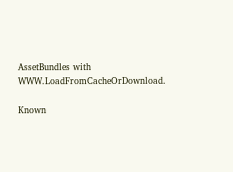AssetBundles with WWW.LoadFromCacheOrDownload.

Known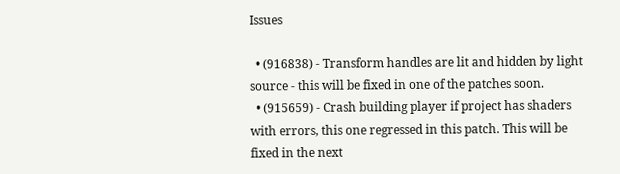Issues

  • (916838) - Transform handles are lit and hidden by light source - this will be fixed in one of the patches soon.
  • (915659) - Crash building player if project has shaders with errors, this one regressed in this patch. This will be fixed in the next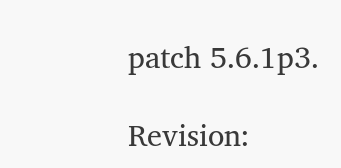patch 5.6.1p3.

Revision: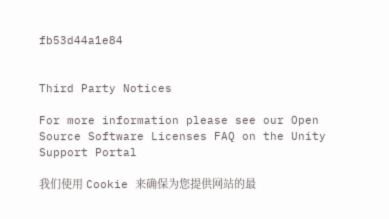fb53d44a1e84


Third Party Notices

For more information please see our Open Source Software Licenses FAQ on the Unity Support Portal

我们使用 Cookie 来确保为您提供网站的最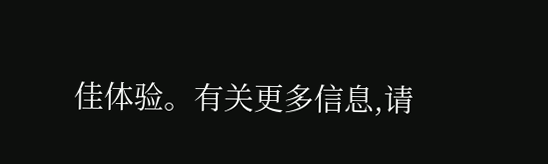佳体验。有关更多信息,请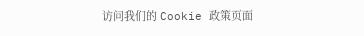访问我们的 Cookie 政策页面